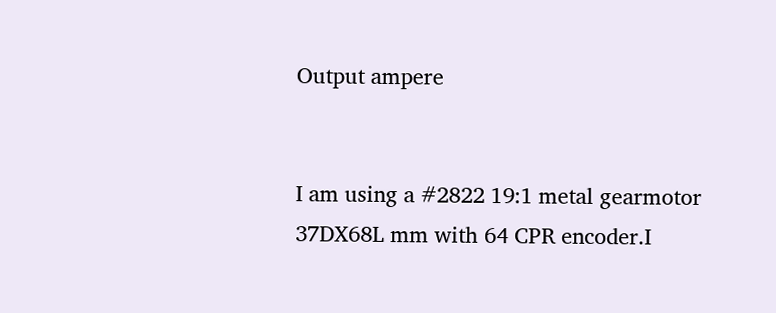Output ampere


I am using a #2822 19:1 metal gearmotor 37DX68L mm with 64 CPR encoder.I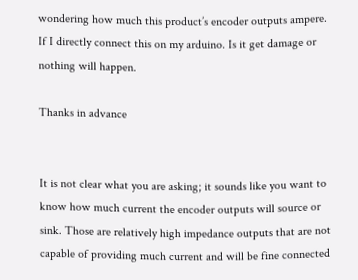wondering how much this product’s encoder outputs ampere. If I directly connect this on my arduino. Is it get damage or nothing will happen.

Thanks in advance


It is not clear what you are asking; it sounds like you want to know how much current the encoder outputs will source or sink. Those are relatively high impedance outputs that are not capable of providing much current and will be fine connected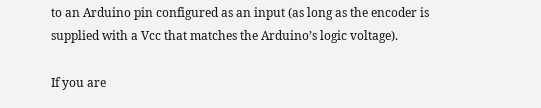to an Arduino pin configured as an input (as long as the encoder is supplied with a Vcc that matches the Arduino’s logic voltage).

If you are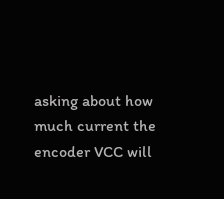asking about how much current the encoder VCC will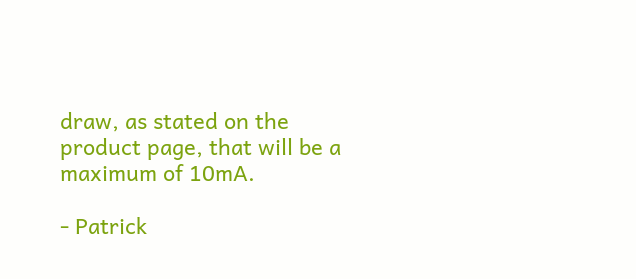draw, as stated on the product page, that will be a maximum of 10mA.

- Patrick